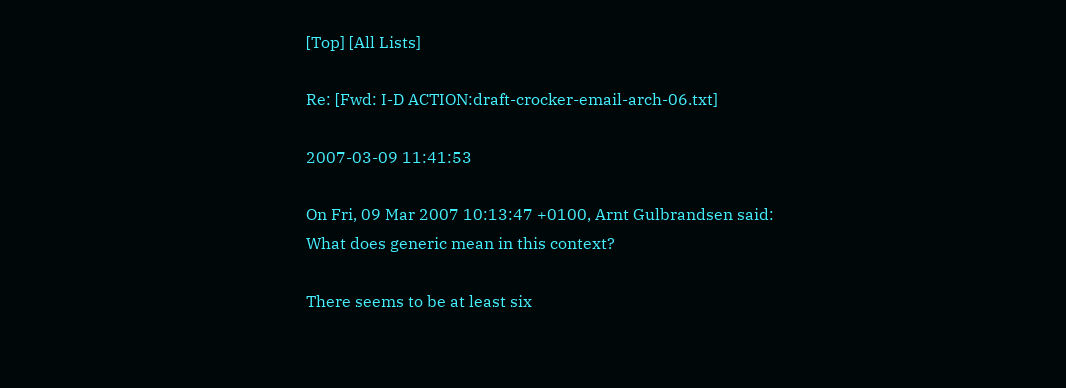[Top] [All Lists]

Re: [Fwd: I-D ACTION:draft-crocker-email-arch-06.txt]

2007-03-09 11:41:53

On Fri, 09 Mar 2007 10:13:47 +0100, Arnt Gulbrandsen said:
What does generic mean in this context?

There seems to be at least six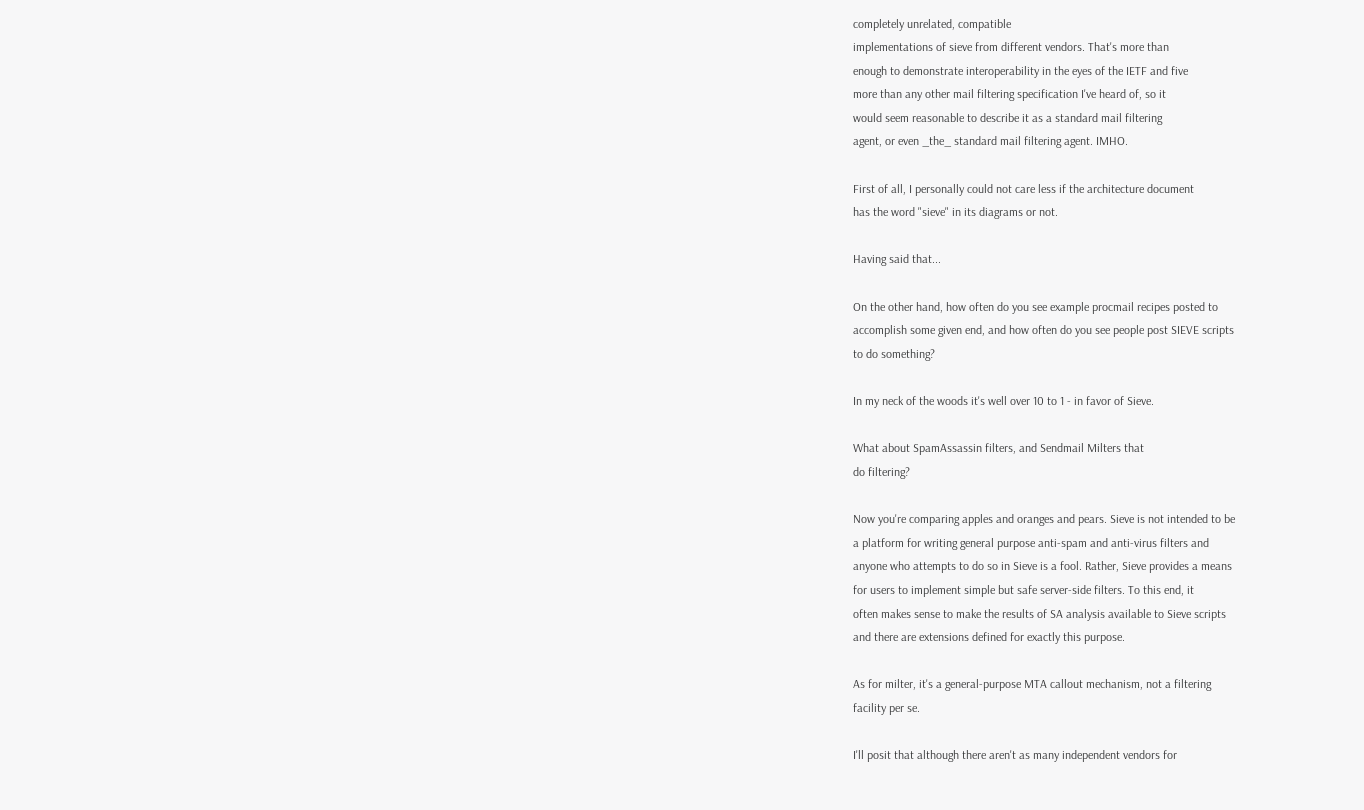completely unrelated, compatible
implementations of sieve from different vendors. That's more than
enough to demonstrate interoperability in the eyes of the IETF and five
more than any other mail filtering specification I've heard of, so it
would seem reasonable to describe it as a standard mail filtering
agent, or even _the_ standard mail filtering agent. IMHO.

First of all, I personally could not care less if the architecture document
has the word "sieve" in its diagrams or not.

Having said that...

On the other hand, how often do you see example procmail recipes posted to
accomplish some given end, and how often do you see people post SIEVE scripts
to do something?

In my neck of the woods it's well over 10 to 1 - in favor of Sieve.

What about SpamAssassin filters, and Sendmail Milters that
do filtering?

Now you're comparing apples and oranges and pears. Sieve is not intended to be
a platform for writing general purpose anti-spam and anti-virus filters and
anyone who attempts to do so in Sieve is a fool. Rather, Sieve provides a means
for users to implement simple but safe server-side filters. To this end, it
often makes sense to make the results of SA analysis available to Sieve scripts
and there are extensions defined for exactly this purpose.

As for milter, it's a general-purpose MTA callout mechanism, not a filtering
facility per se.

I'll posit that although there aren't as many independent vendors for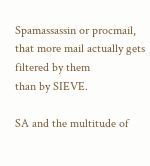Spamassassin or procmail, that more mail actually gets filtered by them
than by SIEVE.

SA and the multitude of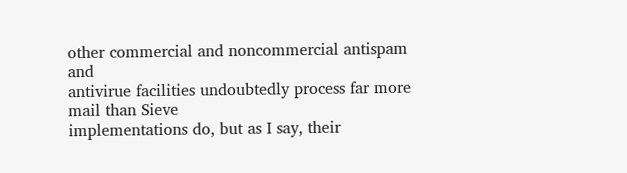other commercial and noncommercial antispam and
antivirue facilities undoubtedly process far more mail than Sieve
implementations do, but as I say, their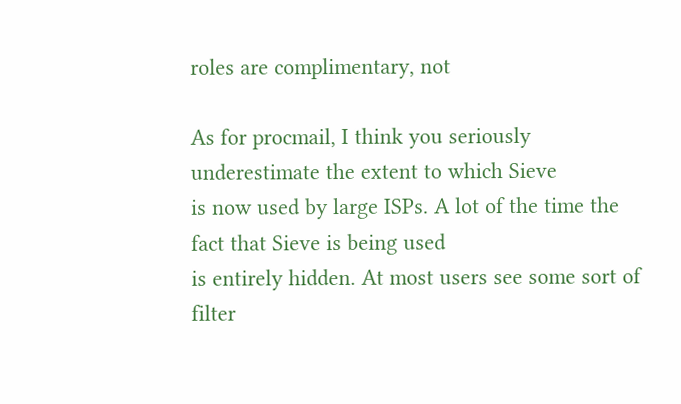roles are complimentary, not

As for procmail, I think you seriously underestimate the extent to which Sieve
is now used by large ISPs. A lot of the time the fact that Sieve is being used
is entirely hidden. At most users see some sort of filter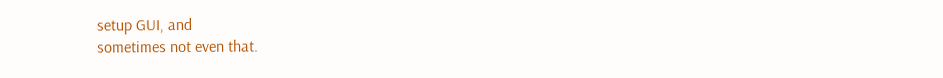setup GUI, and
sometimes not even that.